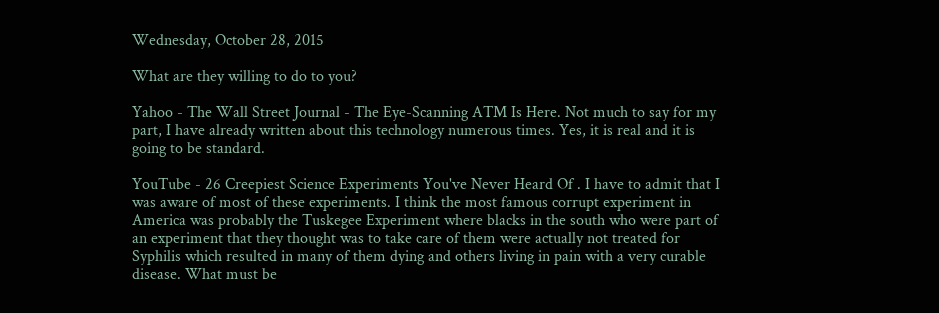Wednesday, October 28, 2015

What are they willing to do to you?

Yahoo - The Wall Street Journal - The Eye-Scanning ATM Is Here. Not much to say for my part, I have already written about this technology numerous times. Yes, it is real and it is going to be standard.

YouTube - 26 Creepiest Science Experiments You've Never Heard Of . I have to admit that I was aware of most of these experiments. I think the most famous corrupt experiment in America was probably the Tuskegee Experiment where blacks in the south who were part of an experiment that they thought was to take care of them were actually not treated for Syphilis which resulted in many of them dying and others living in pain with a very curable disease. What must be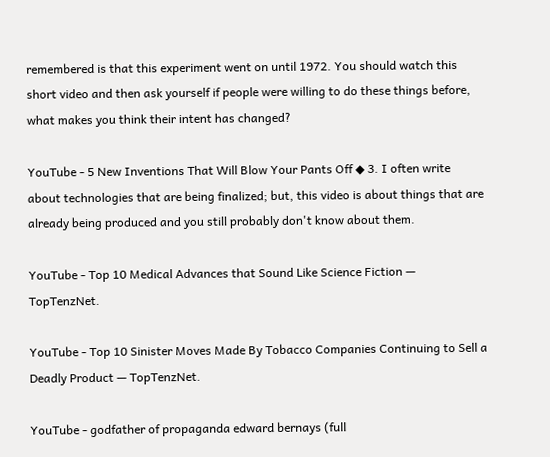remembered is that this experiment went on until 1972. You should watch this short video and then ask yourself if people were willing to do these things before, what makes you think their intent has changed?

YouTube - 5 New Inventions That Will Blow Your Pants Off ◆ 3. I often write about technologies that are being finalized; but, this video is about things that are already being produced and you still probably don't know about them.

YouTube - Top 10 Medical Advances that Sound Like Science Fiction — TopTenzNet.

YouTube - Top 10 Sinister Moves Made By Tobacco Companies Continuing to Sell a Deadly Product — TopTenzNet.

YouTube - godfather of propaganda edward bernays (full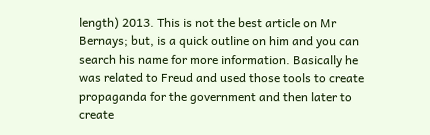length) 2013. This is not the best article on Mr Bernays; but, is a quick outline on him and you can search his name for more information. Basically he was related to Freud and used those tools to create propaganda for the government and then later to create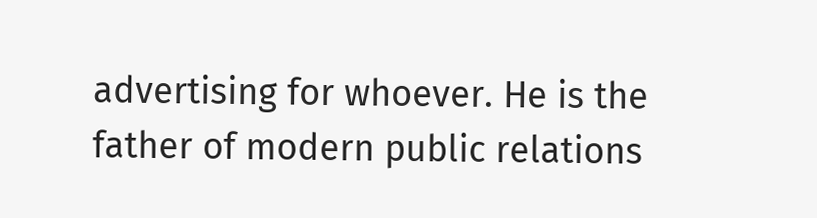advertising for whoever. He is the father of modern public relations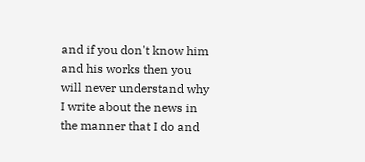and if you don't know him and his works then you will never understand why I write about the news in the manner that I do and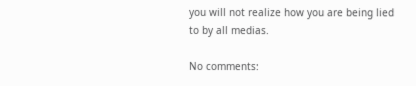you will not realize how you are being lied to by all medias.

No comments: